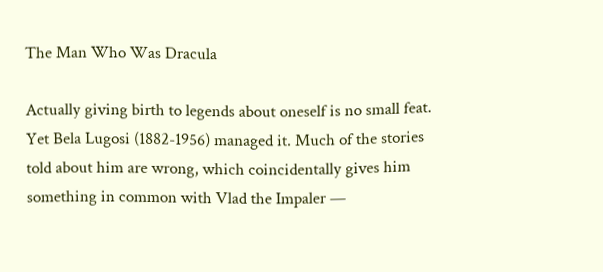The Man Who Was Dracula

Actually giving birth to legends about oneself is no small feat. Yet Bela Lugosi (1882-1956) managed it. Much of the stories told about him are wrong, which coincidentally gives him something in common with Vlad the Impaler —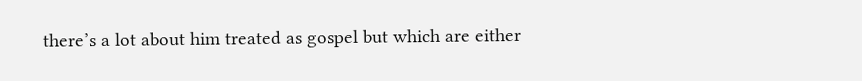there’s a lot about him treated as gospel but which are either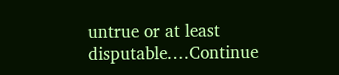untrue or at least disputable.…Continue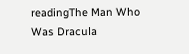readingThe Man Who Was Dracula